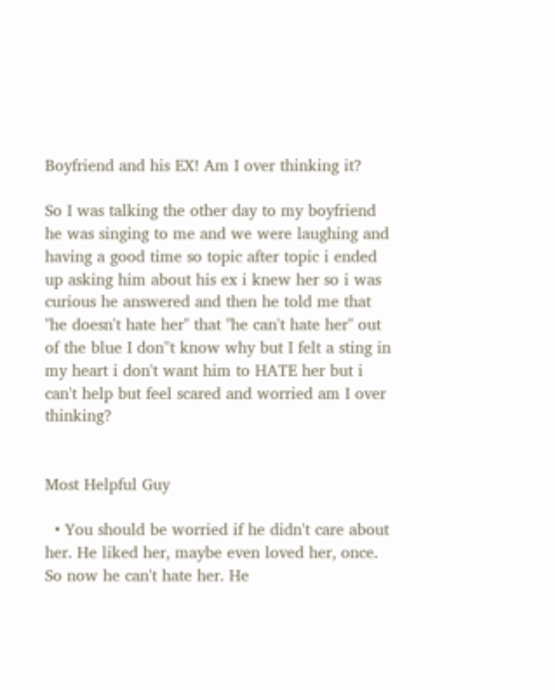Boyfriend and his EX! Am I over thinking it?

So I was talking the other day to my boyfriend he was singing to me and we were laughing and having a good time so topic after topic i ended up asking him about his ex i knew her so i was curious he answered and then he told me that "he doesn't hate her" that "he can't hate her" out of the blue I don''t know why but I felt a sting in my heart i don't want him to HATE her but i can't help but feel scared and worried am I over thinking?


Most Helpful Guy

  • You should be worried if he didn't care about her. He liked her, maybe even loved her, once. So now he can't hate her. He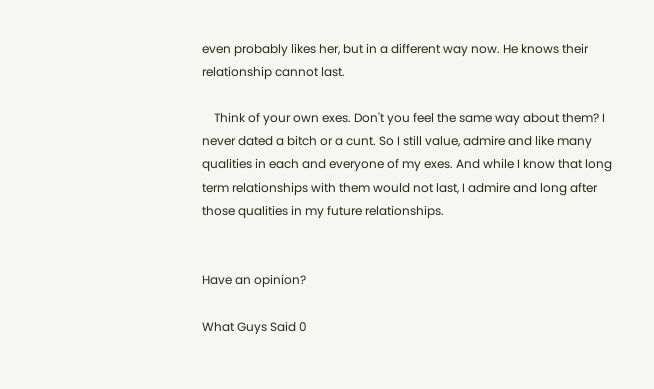even probably likes her, but in a different way now. He knows their relationship cannot last.

    Think of your own exes. Don't you feel the same way about them? I never dated a bitch or a cunt. So I still value, admire and like many qualities in each and everyone of my exes. And while I know that long term relationships with them would not last, I admire and long after those qualities in my future relationships.


Have an opinion?

What Guys Said 0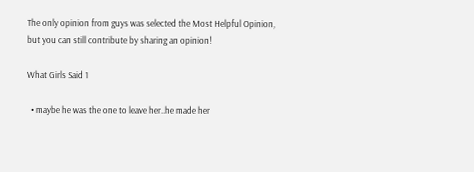The only opinion from guys was selected the Most Helpful Opinion, but you can still contribute by sharing an opinion!

What Girls Said 1

  • maybe he was the one to leave her..he made her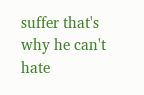suffer that's why he can't hate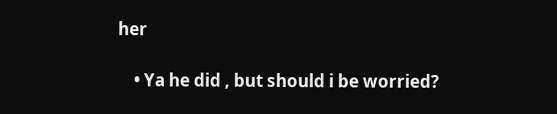her

    • Ya he did , but should i be worried?